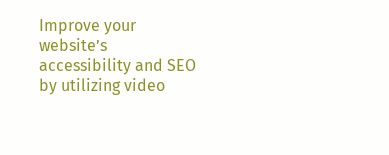Improve your website’s accessibility and SEO by utilizing video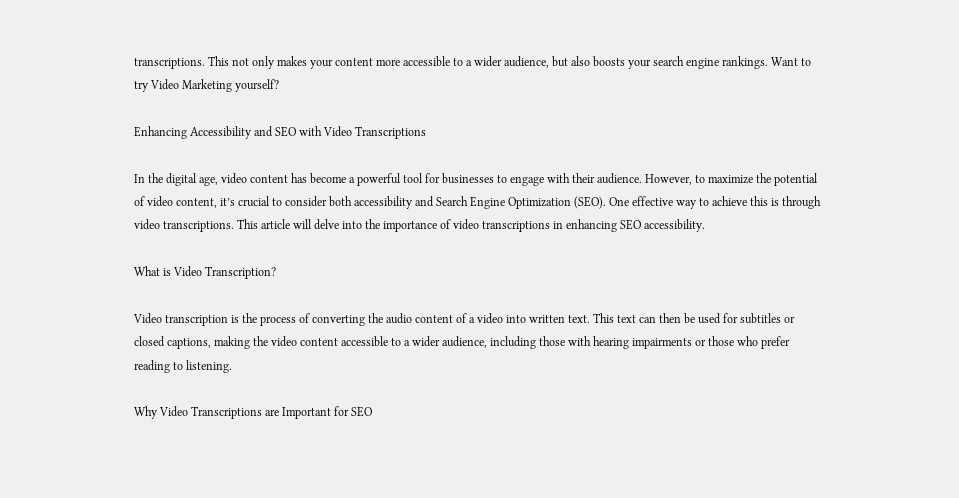transcriptions. This not only makes your content more accessible to a wider audience, but also boosts your search engine rankings. Want to try Video Marketing yourself?

Enhancing Accessibility and SEO with Video Transcriptions

In the digital age, video content has become a powerful tool for businesses to engage with their audience. However, to maximize the potential of video content, it’s crucial to consider both accessibility and Search Engine Optimization (SEO). One effective way to achieve this is through video transcriptions. This article will delve into the importance of video transcriptions in enhancing SEO accessibility.

What is Video Transcription?

Video transcription is the process of converting the audio content of a video into written text. This text can then be used for subtitles or closed captions, making the video content accessible to a wider audience, including those with hearing impairments or those who prefer reading to listening.

Why Video Transcriptions are Important for SEO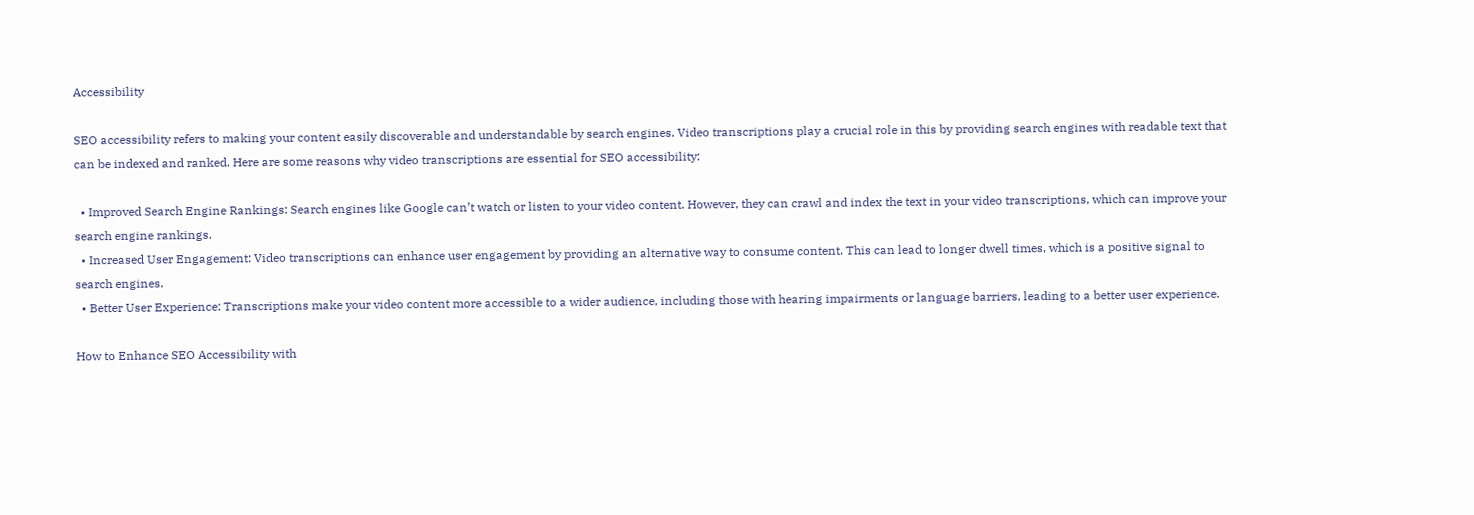Accessibility

SEO accessibility refers to making your content easily discoverable and understandable by search engines. Video transcriptions play a crucial role in this by providing search engines with readable text that can be indexed and ranked. Here are some reasons why video transcriptions are essential for SEO accessibility:

  • Improved Search Engine Rankings: Search engines like Google can’t watch or listen to your video content. However, they can crawl and index the text in your video transcriptions, which can improve your search engine rankings.
  • Increased User Engagement: Video transcriptions can enhance user engagement by providing an alternative way to consume content. This can lead to longer dwell times, which is a positive signal to search engines.
  • Better User Experience: Transcriptions make your video content more accessible to a wider audience, including those with hearing impairments or language barriers, leading to a better user experience.

How to Enhance SEO Accessibility with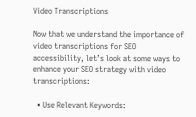Video Transcriptions

Now that we understand the importance of video transcriptions for SEO accessibility, let’s look at some ways to enhance your SEO strategy with video transcriptions:

  • Use Relevant Keywords: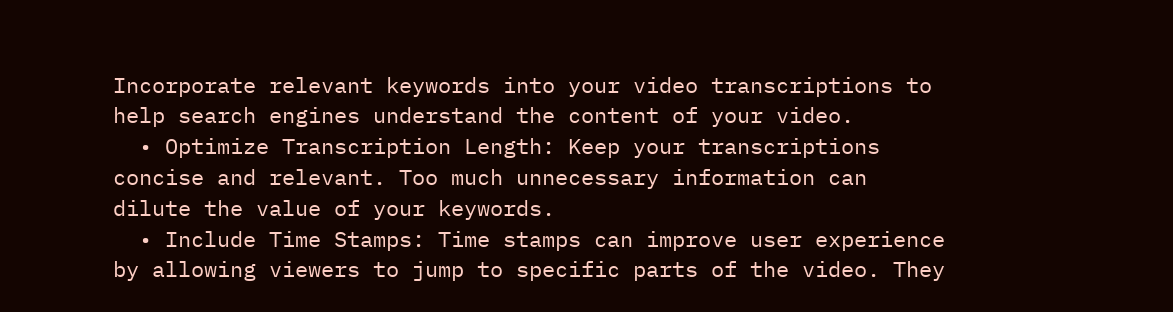Incorporate relevant keywords into your video transcriptions to help search engines understand the content of your video.
  • Optimize Transcription Length: Keep your transcriptions concise and relevant. Too much unnecessary information can dilute the value of your keywords.
  • Include Time Stamps: Time stamps can improve user experience by allowing viewers to jump to specific parts of the video. They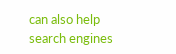can also help search engines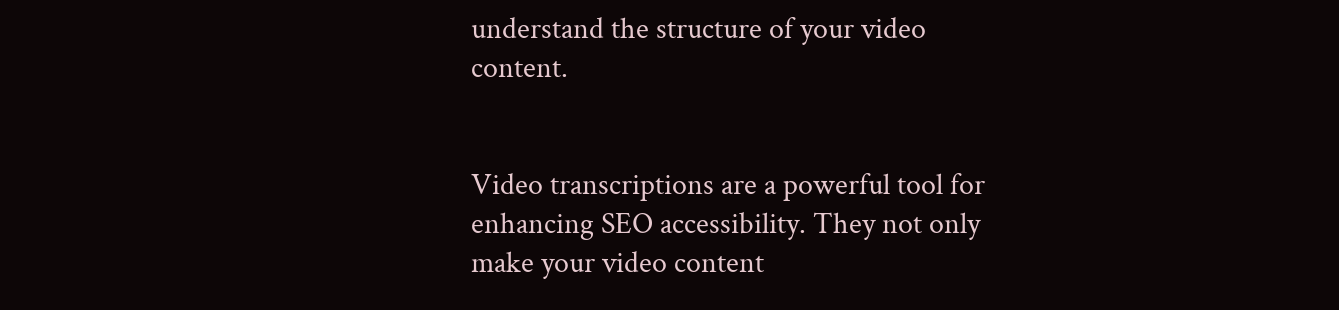understand the structure of your video content.


Video transcriptions are a powerful tool for enhancing SEO accessibility. They not only make your video content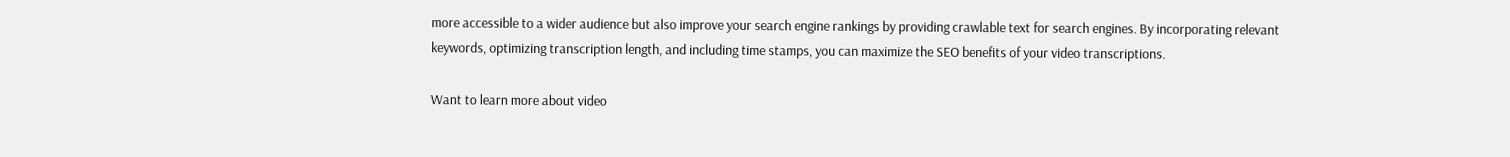more accessible to a wider audience but also improve your search engine rankings by providing crawlable text for search engines. By incorporating relevant keywords, optimizing transcription length, and including time stamps, you can maximize the SEO benefits of your video transcriptions.

Want to learn more about video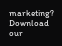marketing? Download our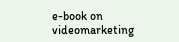e-book on videomarketing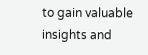to gain valuable insights and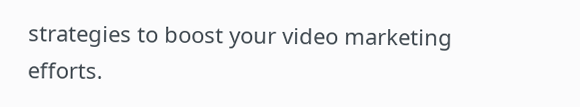strategies to boost your video marketing efforts.